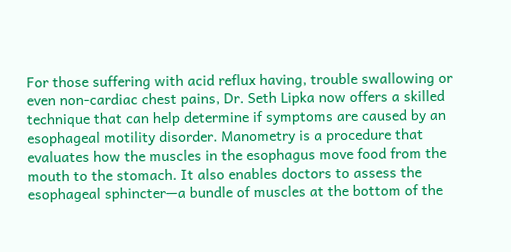For those suffering with acid reflux having, trouble swallowing or even non-cardiac chest pains, Dr. Seth Lipka now offers a skilled technique that can help determine if symptoms are caused by an esophageal motility disorder. Manometry is a procedure that evaluates how the muscles in the esophagus move food from the mouth to the stomach. It also enables doctors to assess the esophageal sphincter—a bundle of muscles at the bottom of the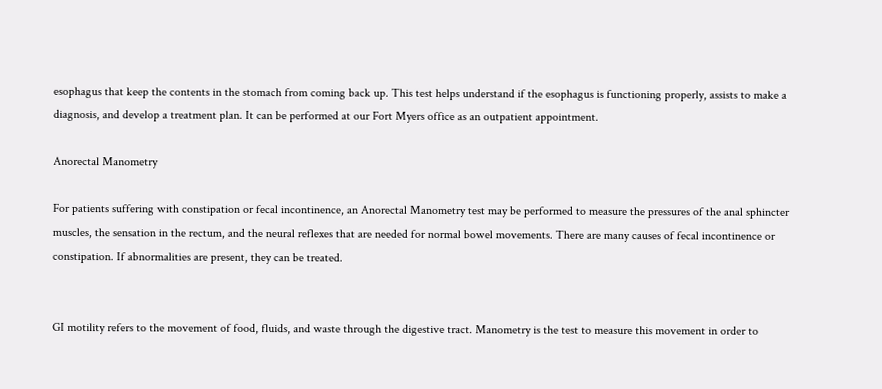esophagus that keep the contents in the stomach from coming back up. This test helps understand if the esophagus is functioning properly, assists to make a diagnosis, and develop a treatment plan. It can be performed at our Fort Myers office as an outpatient appointment.

Anorectal Manometry

For patients suffering with constipation or fecal incontinence, an Anorectal Manometry test may be performed to measure the pressures of the anal sphincter muscles, the sensation in the rectum, and the neural reflexes that are needed for normal bowel movements. There are many causes of fecal incontinence or constipation. If abnormalities are present, they can be treated.


GI motility refers to the movement of food, fluids, and waste through the digestive tract. Manometry is the test to measure this movement in order to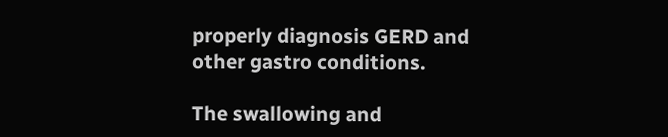properly diagnosis GERD and other gastro conditions.

The swallowing and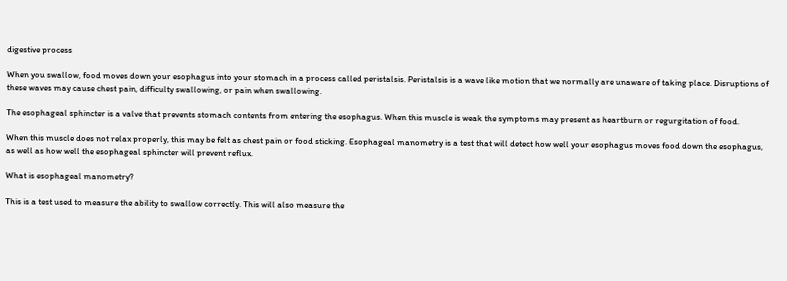digestive process

When you swallow, food moves down your esophagus into your stomach in a process called peristalsis. Peristalsis is a wave like motion that we normally are unaware of taking place. Disruptions of these waves may cause chest pain, difficulty swallowing, or pain when swallowing.

The esophageal sphincter is a valve that prevents stomach contents from entering the esophagus. When this muscle is weak the symptoms may present as heartburn or regurgitation of food.

When this muscle does not relax properly, this may be felt as chest pain or food sticking. Esophageal manometry is a test that will detect how well your esophagus moves food down the esophagus, as well as how well the esophageal sphincter will prevent reflux.

What is esophageal manometry?

This is a test used to measure the ability to swallow correctly. This will also measure the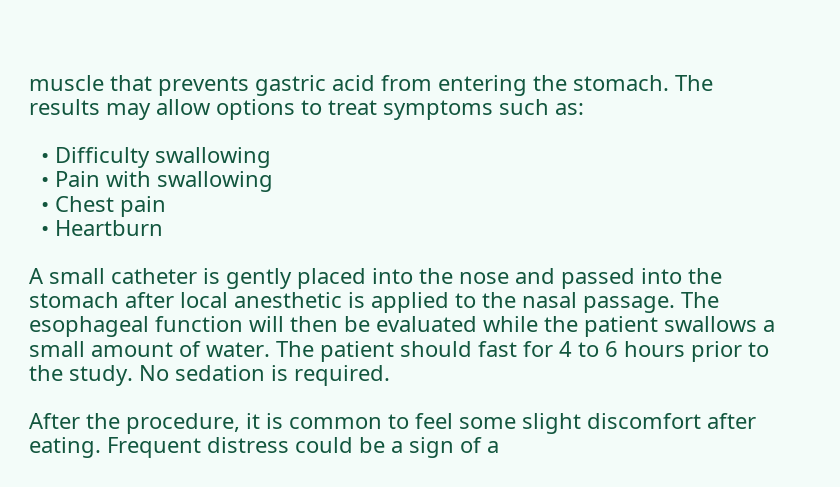muscle that prevents gastric acid from entering the stomach. The results may allow options to treat symptoms such as:

  • Difficulty swallowing
  • Pain with swallowing
  • Chest pain
  • Heartburn

A small catheter is gently placed into the nose and passed into the stomach after local anesthetic is applied to the nasal passage. The esophageal function will then be evaluated while the patient swallows a small amount of water. The patient should fast for 4 to 6 hours prior to the study. No sedation is required.

After the procedure, it is common to feel some slight discomfort after eating. Frequent distress could be a sign of a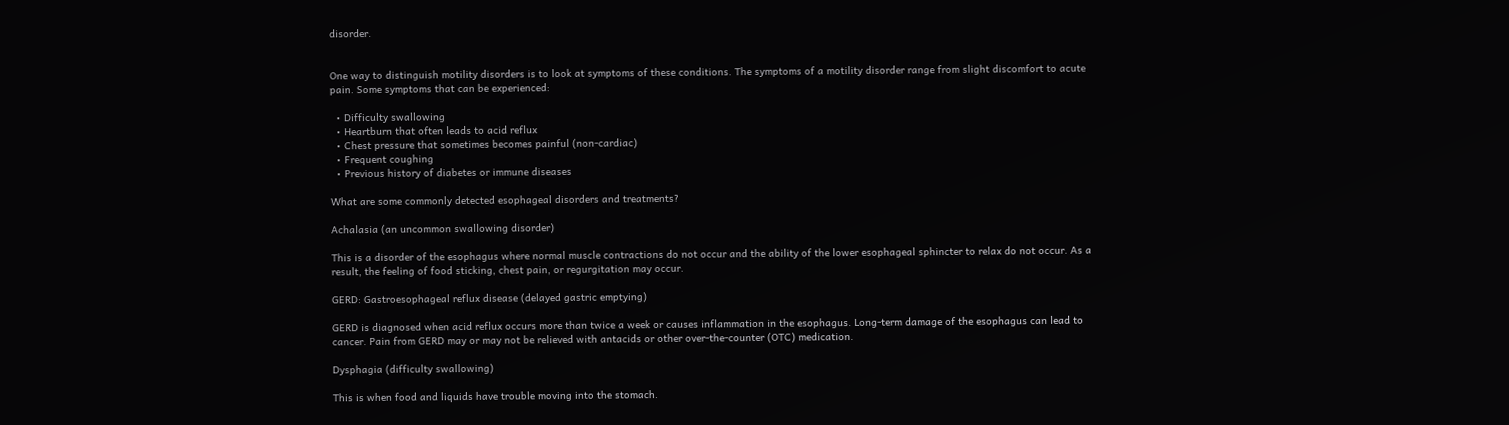disorder.


One way to distinguish motility disorders is to look at symptoms of these conditions. The symptoms of a motility disorder range from slight discomfort to acute pain. Some symptoms that can be experienced:

  • Difficulty swallowing
  • Heartburn that often leads to acid reflux
  • Chest pressure that sometimes becomes painful (non-cardiac)
  • Frequent coughing
  • Previous history of diabetes or immune diseases

What are some commonly detected esophageal disorders and treatments?

Achalasia (an uncommon swallowing disorder)

This is a disorder of the esophagus where normal muscle contractions do not occur and the ability of the lower esophageal sphincter to relax do not occur. As a result, the feeling of food sticking, chest pain, or regurgitation may occur.

GERD: Gastroesophageal reflux disease (delayed gastric emptying)

GERD is diagnosed when acid reflux occurs more than twice a week or causes inflammation in the esophagus. Long-term damage of the esophagus can lead to cancer. Pain from GERD may or may not be relieved with antacids or other over-the-counter (OTC) medication.

Dysphagia (difficulty swallowing)

This is when food and liquids have trouble moving into the stomach.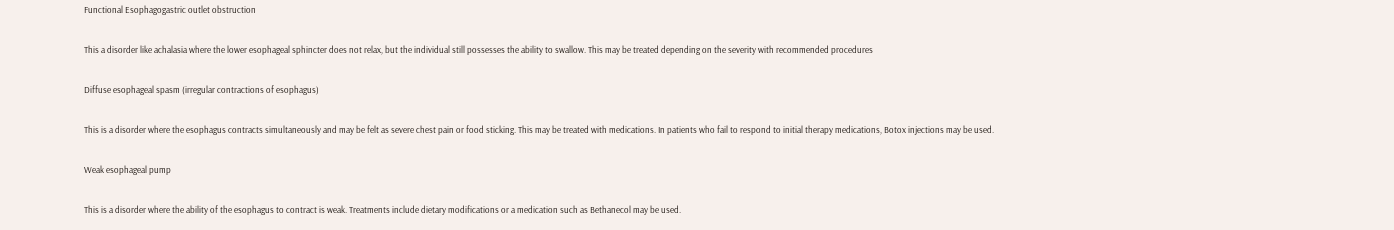Functional Esophagogastric outlet obstruction

This a disorder like achalasia where the lower esophageal sphincter does not relax, but the individual still possesses the ability to swallow. This may be treated depending on the severity with recommended procedures

Diffuse esophageal spasm (irregular contractions of esophagus)

This is a disorder where the esophagus contracts simultaneously and may be felt as severe chest pain or food sticking. This may be treated with medications. In patients who fail to respond to initial therapy medications, Botox injections may be used.

Weak esophageal pump

This is a disorder where the ability of the esophagus to contract is weak. Treatments include dietary modifications or a medication such as Bethanecol may be used.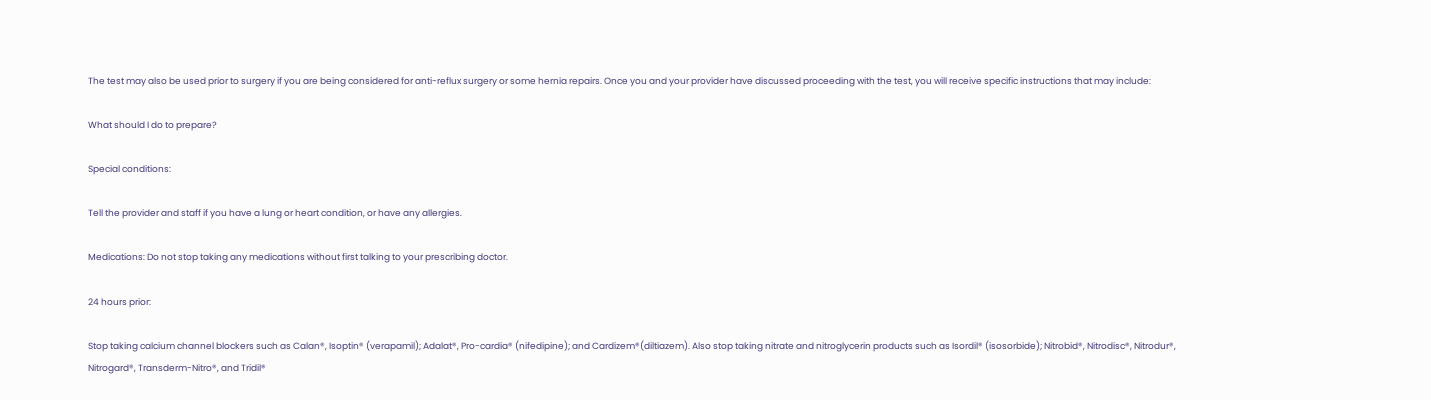The test may also be used prior to surgery if you are being considered for anti-reflux surgery or some hernia repairs. Once you and your provider have discussed proceeding with the test, you will receive specific instructions that may include:

What should I do to prepare?

Special conditions:

Tell the provider and staff if you have a lung or heart condition, or have any allergies.

Medications: Do not stop taking any medications without first talking to your prescribing doctor.

24 hours prior:

Stop taking calcium channel blockers such as Calan®, Isoptin® (verapamil); Adalat®, Pro-cardia® (nifedipine); and Cardizem®(diltiazem). Also stop taking nitrate and nitroglycerin products such as Isordil® (isosorbide); Nitrobid®, Nitrodisc®, Nitrodur®, Nitrogard®, Transderm-Nitro®, and Tridil®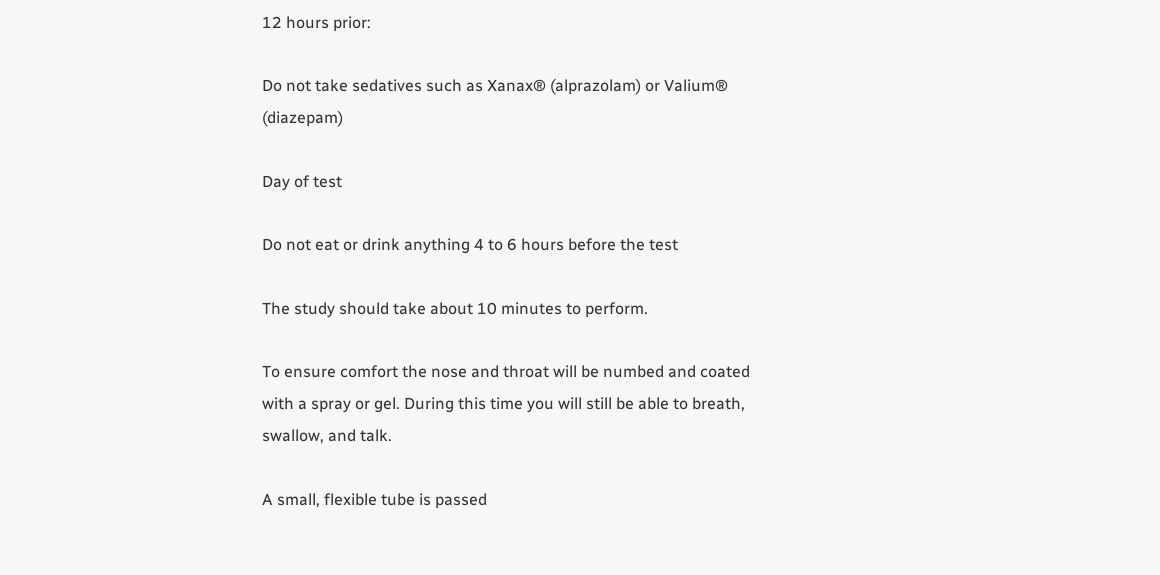12 hours prior:

Do not take sedatives such as Xanax® (alprazolam) or Valium® (diazepam)

Day of test

Do not eat or drink anything 4 to 6 hours before the test

The study should take about 10 minutes to perform.

To ensure comfort the nose and throat will be numbed and coated with a spray or gel. During this time you will still be able to breath, swallow, and talk.

A small, flexible tube is passed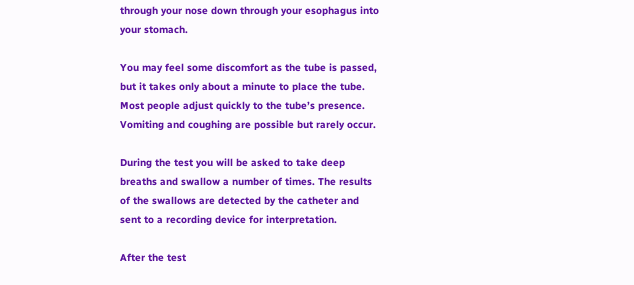through your nose down through your esophagus into your stomach.

You may feel some discomfort as the tube is passed, but it takes only about a minute to place the tube. Most people adjust quickly to the tube’s presence. Vomiting and coughing are possible but rarely occur.

During the test you will be asked to take deep breaths and swallow a number of times. The results of the swallows are detected by the catheter and sent to a recording device for interpretation.

After the test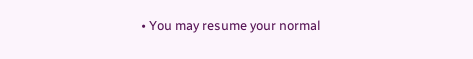• You may resume your normal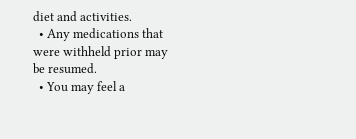diet and activities.
  • Any medications that were withheld prior may be resumed.
  • You may feel a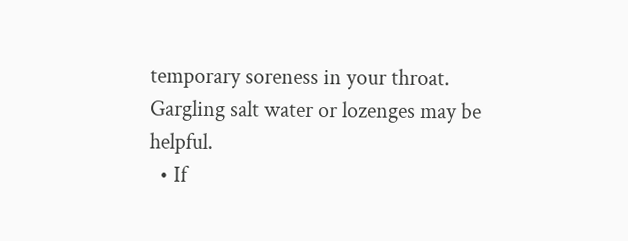temporary soreness in your throat. Gargling salt water or lozenges may be helpful.
  • If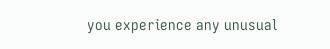you experience any unusual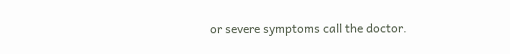or severe symptoms call the doctor.